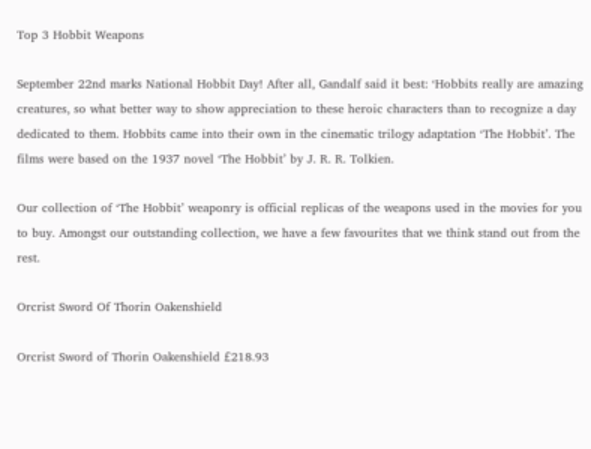Top 3 Hobbit Weapons

September 22nd marks National Hobbit Day! After all, Gandalf said it best: ‘Hobbits really are amazing creatures, so what better way to show appreciation to these heroic characters than to recognize a day dedicated to them. Hobbits came into their own in the cinematic trilogy adaptation ‘The Hobbit’. The films were based on the 1937 novel ‘The Hobbit’ by J. R. R. Tolkien.

Our collection of ‘The Hobbit’ weaponry is official replicas of the weapons used in the movies for you to buy. Amongst our outstanding collection, we have a few favourites that we think stand out from the rest.

Orcrist Sword Of Thorin Oakenshield

Orcrist Sword of Thorin Oakenshield £218.93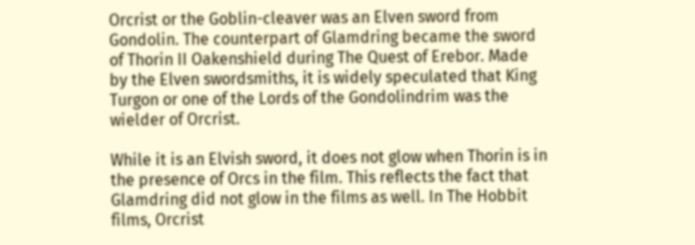Orcrist or the Goblin-cleaver was an Elven sword from Gondolin. The counterpart of Glamdring became the sword of Thorin II Oakenshield during The Quest of Erebor. Made by the Elven swordsmiths, it is widely speculated that King Turgon or one of the Lords of the Gondolindrim was the wielder of Orcrist.

While it is an Elvish sword, it does not glow when Thorin is in the presence of Orcs in the film. This reflects the fact that Glamdring did not glow in the films as well. In The Hobbit films, Orcrist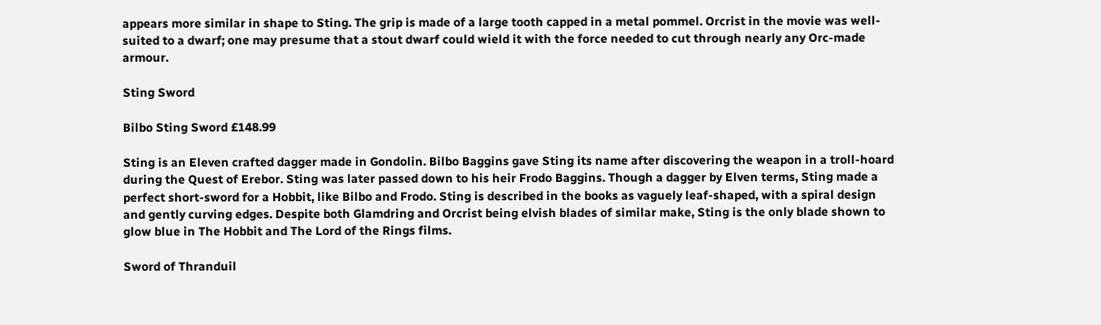appears more similar in shape to Sting. The grip is made of a large tooth capped in a metal pommel. Orcrist in the movie was well-suited to a dwarf; one may presume that a stout dwarf could wield it with the force needed to cut through nearly any Orc-made armour.

Sting Sword

Bilbo Sting Sword £148.99

Sting is an Eleven crafted dagger made in Gondolin. Bilbo Baggins gave Sting its name after discovering the weapon in a troll-hoard during the Quest of Erebor. Sting was later passed down to his heir Frodo Baggins. Though a dagger by Elven terms, Sting made a perfect short-sword for a Hobbit, like Bilbo and Frodo. Sting is described in the books as vaguely leaf-shaped, with a spiral design and gently curving edges. Despite both Glamdring and Orcrist being elvish blades of similar make, Sting is the only blade shown to glow blue in The Hobbit and The Lord of the Rings films.

Sword of Thranduil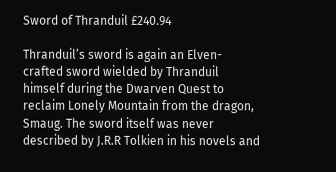Sword of Thranduil £240.94

Thranduil’s sword is again an Elven-crafted sword wielded by Thranduil himself during the Dwarven Quest to reclaim Lonely Mountain from the dragon, Smaug. The sword itself was never described by J.R.R Tolkien in his novels and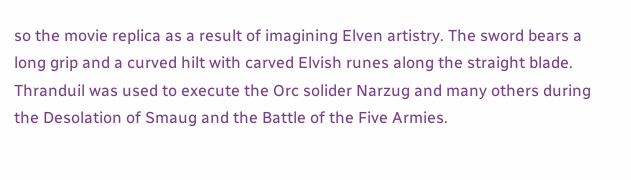so the movie replica as a result of imagining Elven artistry. The sword bears a long grip and a curved hilt with carved Elvish runes along the straight blade. Thranduil was used to execute the Orc solider Narzug and many others during the Desolation of Smaug and the Battle of the Five Armies.